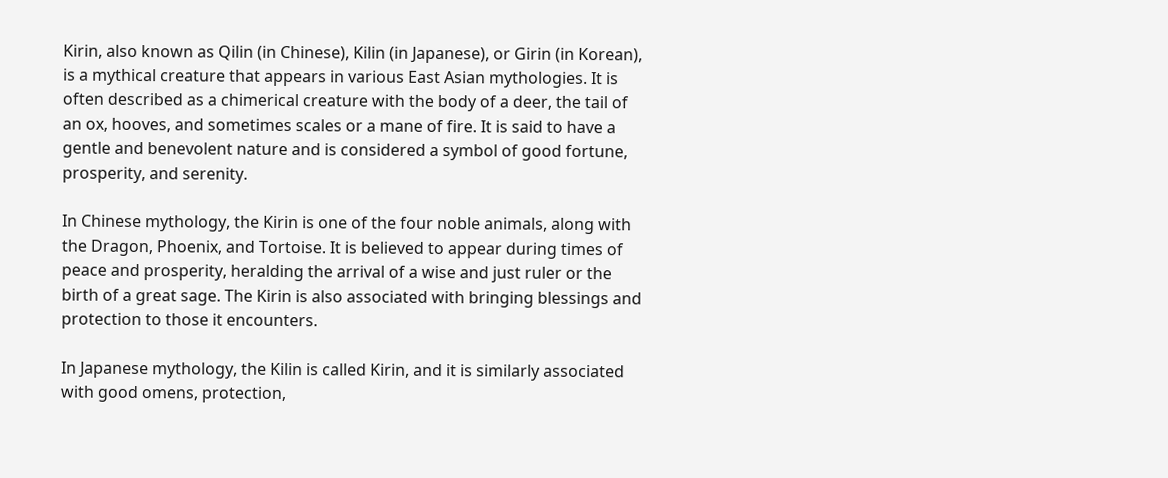Kirin, also known as Qilin (in Chinese), Kilin (in Japanese), or Girin (in Korean), is a mythical creature that appears in various East Asian mythologies. It is often described as a chimerical creature with the body of a deer, the tail of an ox, hooves, and sometimes scales or a mane of fire. It is said to have a gentle and benevolent nature and is considered a symbol of good fortune, prosperity, and serenity.

In Chinese mythology, the Kirin is one of the four noble animals, along with the Dragon, Phoenix, and Tortoise. It is believed to appear during times of peace and prosperity, heralding the arrival of a wise and just ruler or the birth of a great sage. The Kirin is also associated with bringing blessings and protection to those it encounters.

In Japanese mythology, the Kilin is called Kirin, and it is similarly associated with good omens, protection,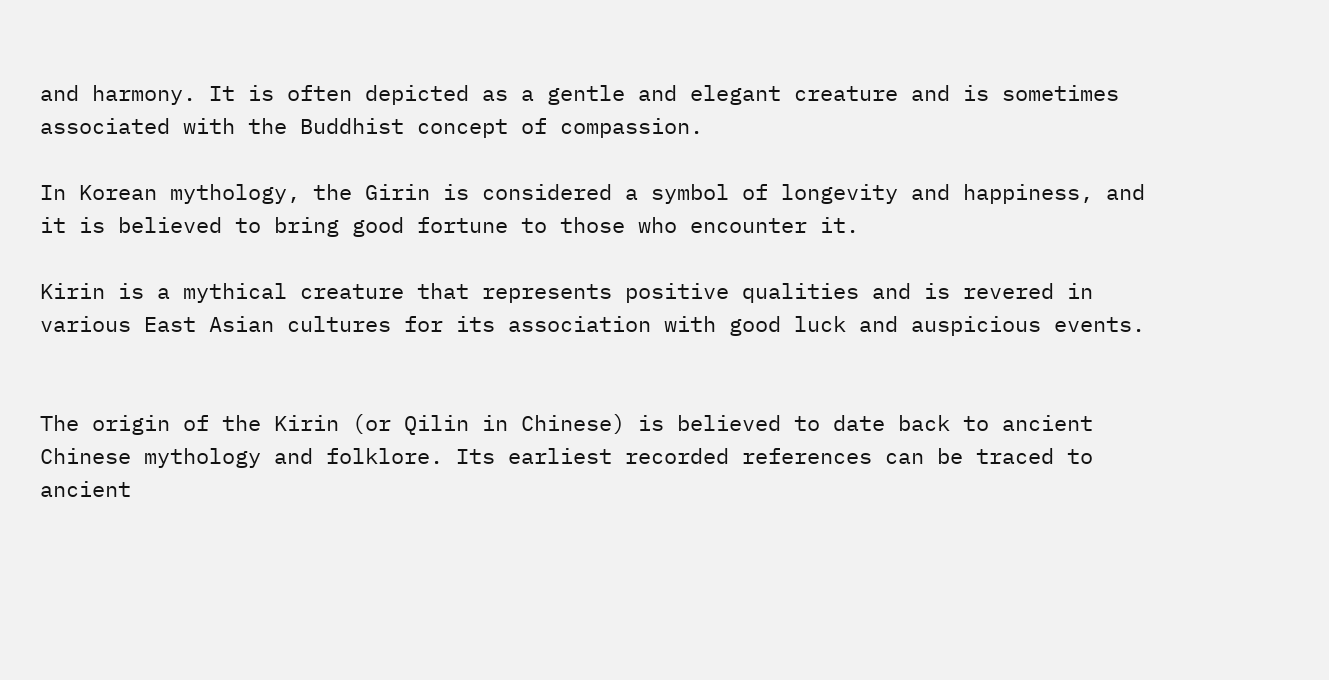and harmony. It is often depicted as a gentle and elegant creature and is sometimes associated with the Buddhist concept of compassion.

In Korean mythology, the Girin is considered a symbol of longevity and happiness, and it is believed to bring good fortune to those who encounter it.

Kirin is a mythical creature that represents positive qualities and is revered in various East Asian cultures for its association with good luck and auspicious events.


The origin of the Kirin (or Qilin in Chinese) is believed to date back to ancient Chinese mythology and folklore. Its earliest recorded references can be traced to ancient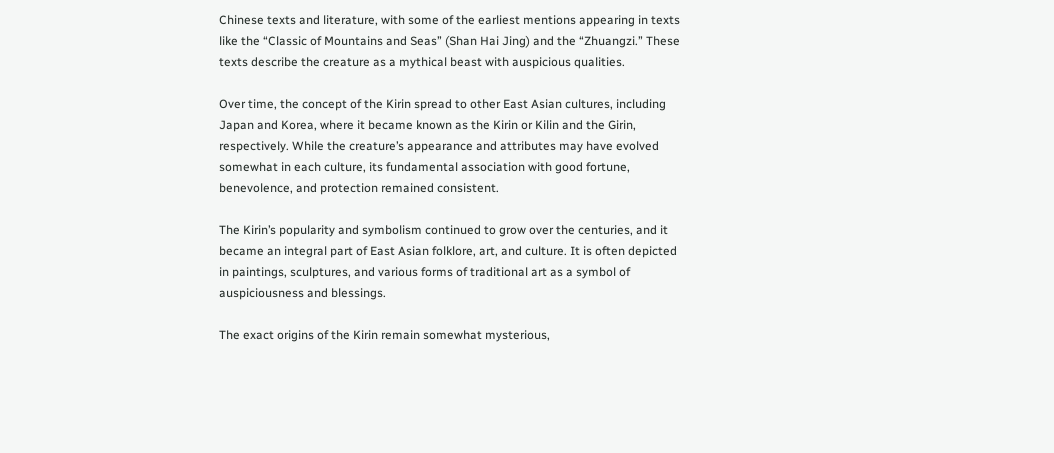Chinese texts and literature, with some of the earliest mentions appearing in texts like the “Classic of Mountains and Seas” (Shan Hai Jing) and the “Zhuangzi.” These texts describe the creature as a mythical beast with auspicious qualities.

Over time, the concept of the Kirin spread to other East Asian cultures, including Japan and Korea, where it became known as the Kirin or Kilin and the Girin, respectively. While the creature’s appearance and attributes may have evolved somewhat in each culture, its fundamental association with good fortune, benevolence, and protection remained consistent.

The Kirin’s popularity and symbolism continued to grow over the centuries, and it became an integral part of East Asian folklore, art, and culture. It is often depicted in paintings, sculptures, and various forms of traditional art as a symbol of auspiciousness and blessings.

The exact origins of the Kirin remain somewhat mysterious,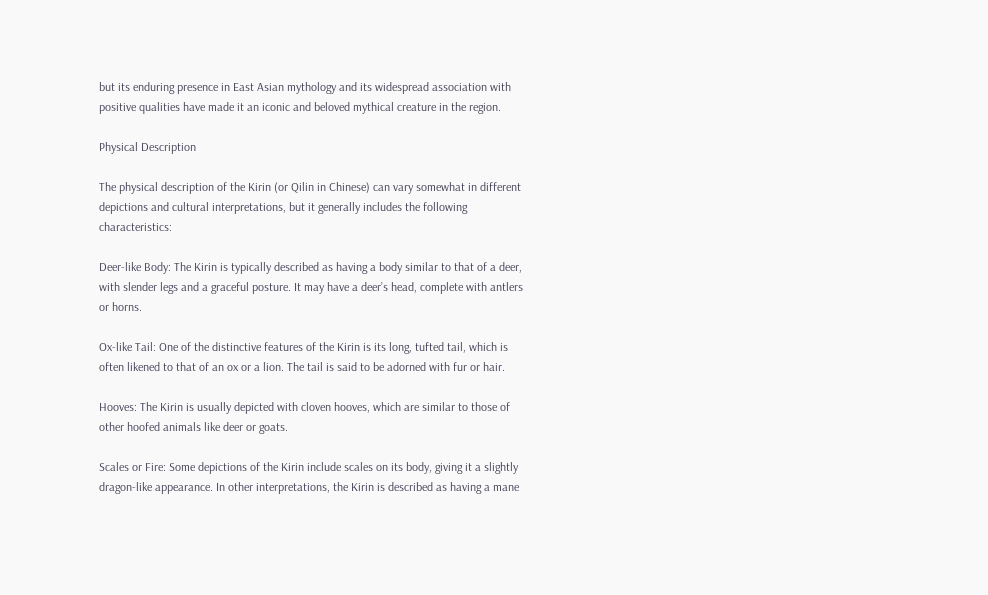but its enduring presence in East Asian mythology and its widespread association with positive qualities have made it an iconic and beloved mythical creature in the region.

Physical Description

The physical description of the Kirin (or Qilin in Chinese) can vary somewhat in different depictions and cultural interpretations, but it generally includes the following characteristics:

Deer-like Body: The Kirin is typically described as having a body similar to that of a deer, with slender legs and a graceful posture. It may have a deer’s head, complete with antlers or horns.

Ox-like Tail: One of the distinctive features of the Kirin is its long, tufted tail, which is often likened to that of an ox or a lion. The tail is said to be adorned with fur or hair.

Hooves: The Kirin is usually depicted with cloven hooves, which are similar to those of other hoofed animals like deer or goats.

Scales or Fire: Some depictions of the Kirin include scales on its body, giving it a slightly dragon-like appearance. In other interpretations, the Kirin is described as having a mane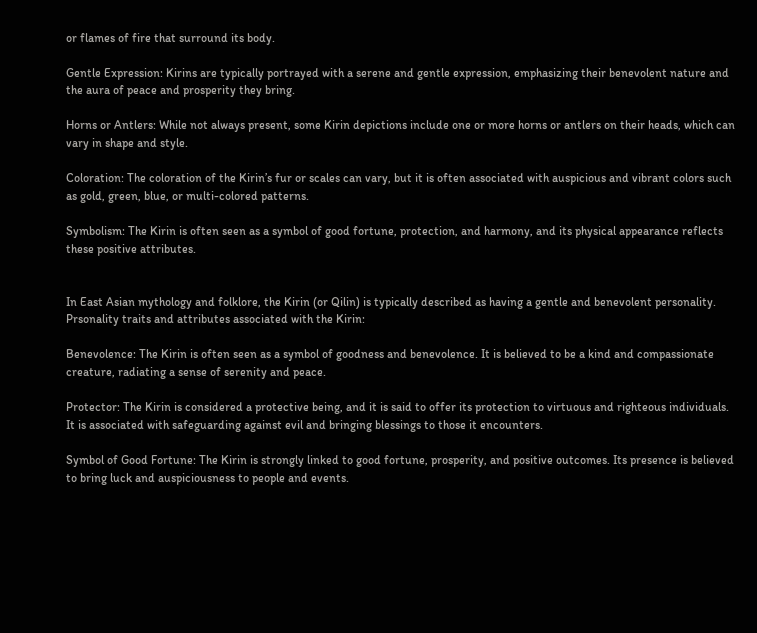or flames of fire that surround its body.

Gentle Expression: Kirins are typically portrayed with a serene and gentle expression, emphasizing their benevolent nature and the aura of peace and prosperity they bring.

Horns or Antlers: While not always present, some Kirin depictions include one or more horns or antlers on their heads, which can vary in shape and style.

Coloration: The coloration of the Kirin’s fur or scales can vary, but it is often associated with auspicious and vibrant colors such as gold, green, blue, or multi-colored patterns.

Symbolism: The Kirin is often seen as a symbol of good fortune, protection, and harmony, and its physical appearance reflects these positive attributes.


In East Asian mythology and folklore, the Kirin (or Qilin) is typically described as having a gentle and benevolent personality. Prsonality traits and attributes associated with the Kirin:

Benevolence: The Kirin is often seen as a symbol of goodness and benevolence. It is believed to be a kind and compassionate creature, radiating a sense of serenity and peace.

Protector: The Kirin is considered a protective being, and it is said to offer its protection to virtuous and righteous individuals. It is associated with safeguarding against evil and bringing blessings to those it encounters.

Symbol of Good Fortune: The Kirin is strongly linked to good fortune, prosperity, and positive outcomes. Its presence is believed to bring luck and auspiciousness to people and events.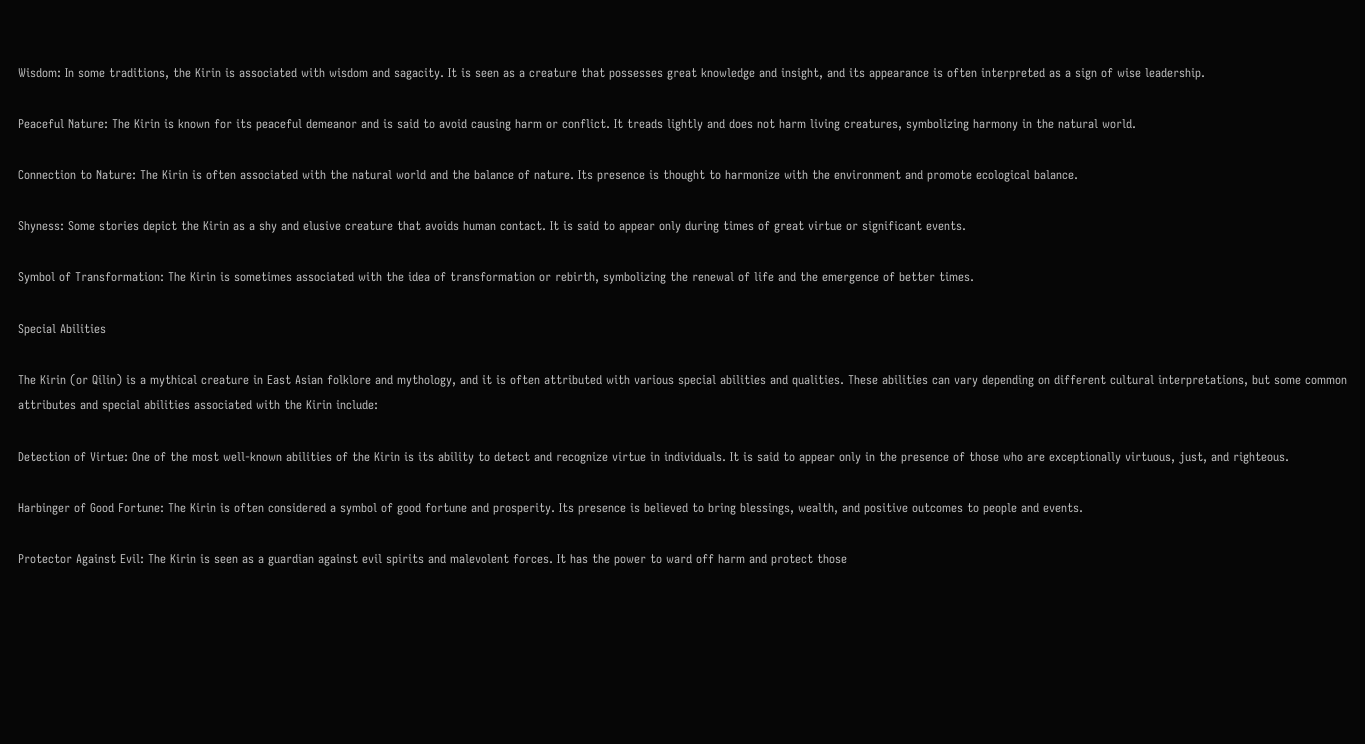Wisdom: In some traditions, the Kirin is associated with wisdom and sagacity. It is seen as a creature that possesses great knowledge and insight, and its appearance is often interpreted as a sign of wise leadership.

Peaceful Nature: The Kirin is known for its peaceful demeanor and is said to avoid causing harm or conflict. It treads lightly and does not harm living creatures, symbolizing harmony in the natural world.

Connection to Nature: The Kirin is often associated with the natural world and the balance of nature. Its presence is thought to harmonize with the environment and promote ecological balance.

Shyness: Some stories depict the Kirin as a shy and elusive creature that avoids human contact. It is said to appear only during times of great virtue or significant events.

Symbol of Transformation: The Kirin is sometimes associated with the idea of transformation or rebirth, symbolizing the renewal of life and the emergence of better times.

Special Abilities

The Kirin (or Qilin) is a mythical creature in East Asian folklore and mythology, and it is often attributed with various special abilities and qualities. These abilities can vary depending on different cultural interpretations, but some common attributes and special abilities associated with the Kirin include:

Detection of Virtue: One of the most well-known abilities of the Kirin is its ability to detect and recognize virtue in individuals. It is said to appear only in the presence of those who are exceptionally virtuous, just, and righteous.

Harbinger of Good Fortune: The Kirin is often considered a symbol of good fortune and prosperity. Its presence is believed to bring blessings, wealth, and positive outcomes to people and events.

Protector Against Evil: The Kirin is seen as a guardian against evil spirits and malevolent forces. It has the power to ward off harm and protect those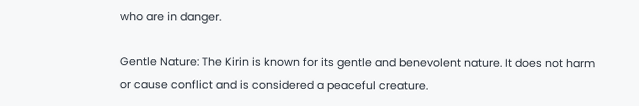who are in danger.

Gentle Nature: The Kirin is known for its gentle and benevolent nature. It does not harm or cause conflict and is considered a peaceful creature.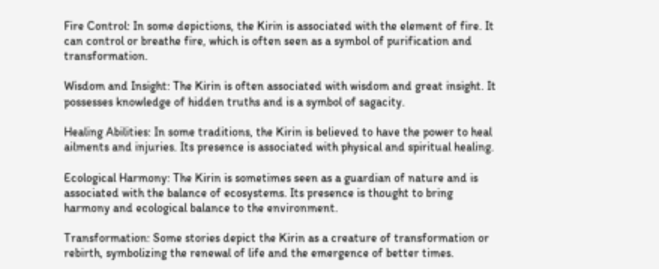Fire Control: In some depictions, the Kirin is associated with the element of fire. It can control or breathe fire, which is often seen as a symbol of purification and transformation.

Wisdom and Insight: The Kirin is often associated with wisdom and great insight. It possesses knowledge of hidden truths and is a symbol of sagacity.

Healing Abilities: In some traditions, the Kirin is believed to have the power to heal ailments and injuries. Its presence is associated with physical and spiritual healing.

Ecological Harmony: The Kirin is sometimes seen as a guardian of nature and is associated with the balance of ecosystems. Its presence is thought to bring harmony and ecological balance to the environment.

Transformation: Some stories depict the Kirin as a creature of transformation or rebirth, symbolizing the renewal of life and the emergence of better times.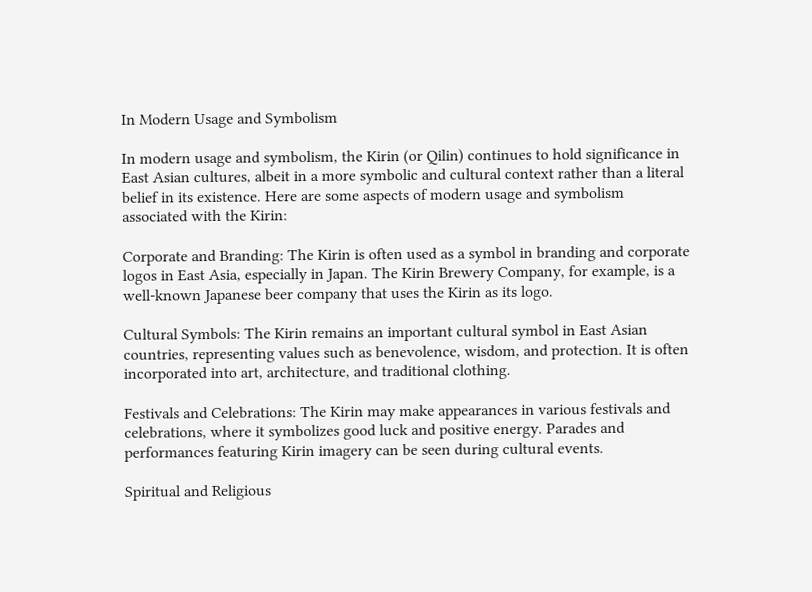In Modern Usage and Symbolism

In modern usage and symbolism, the Kirin (or Qilin) continues to hold significance in East Asian cultures, albeit in a more symbolic and cultural context rather than a literal belief in its existence. Here are some aspects of modern usage and symbolism associated with the Kirin:

Corporate and Branding: The Kirin is often used as a symbol in branding and corporate logos in East Asia, especially in Japan. The Kirin Brewery Company, for example, is a well-known Japanese beer company that uses the Kirin as its logo.

Cultural Symbols: The Kirin remains an important cultural symbol in East Asian countries, representing values such as benevolence, wisdom, and protection. It is often incorporated into art, architecture, and traditional clothing.

Festivals and Celebrations: The Kirin may make appearances in various festivals and celebrations, where it symbolizes good luck and positive energy. Parades and performances featuring Kirin imagery can be seen during cultural events.

Spiritual and Religious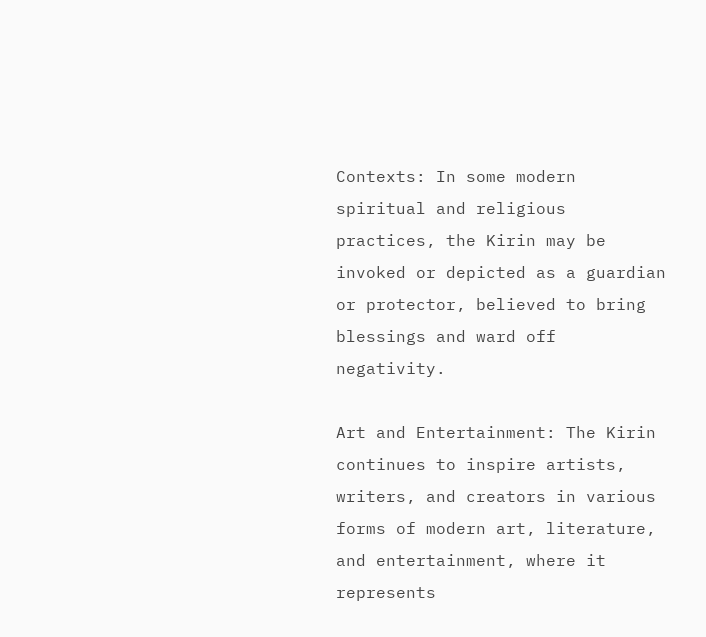Contexts: In some modern spiritual and religious practices, the Kirin may be invoked or depicted as a guardian or protector, believed to bring blessings and ward off negativity.

Art and Entertainment: The Kirin continues to inspire artists, writers, and creators in various forms of modern art, literature, and entertainment, where it represents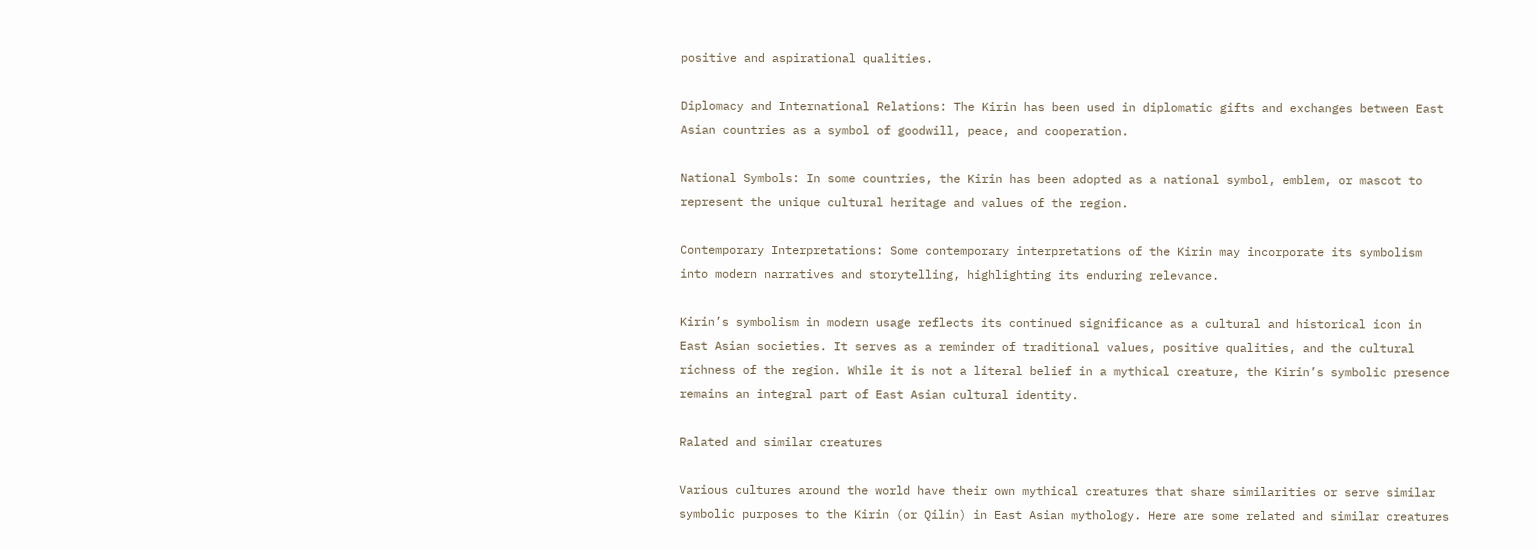positive and aspirational qualities.

Diplomacy and International Relations: The Kirin has been used in diplomatic gifts and exchanges between East Asian countries as a symbol of goodwill, peace, and cooperation.

National Symbols: In some countries, the Kirin has been adopted as a national symbol, emblem, or mascot to represent the unique cultural heritage and values of the region.

Contemporary Interpretations: Some contemporary interpretations of the Kirin may incorporate its symbolism into modern narratives and storytelling, highlighting its enduring relevance.

Kirin’s symbolism in modern usage reflects its continued significance as a cultural and historical icon in East Asian societies. It serves as a reminder of traditional values, positive qualities, and the cultural richness of the region. While it is not a literal belief in a mythical creature, the Kirin’s symbolic presence remains an integral part of East Asian cultural identity.

Ralated and similar creatures

Various cultures around the world have their own mythical creatures that share similarities or serve similar symbolic purposes to the Kirin (or Qilin) in East Asian mythology. Here are some related and similar creatures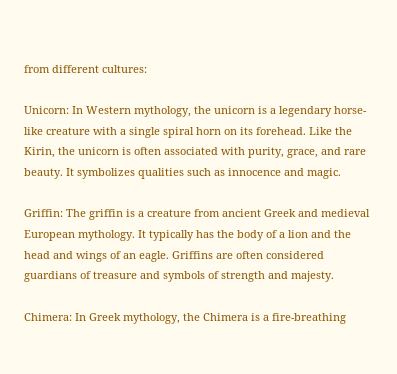from different cultures:

Unicorn: In Western mythology, the unicorn is a legendary horse-like creature with a single spiral horn on its forehead. Like the Kirin, the unicorn is often associated with purity, grace, and rare beauty. It symbolizes qualities such as innocence and magic.

Griffin: The griffin is a creature from ancient Greek and medieval European mythology. It typically has the body of a lion and the head and wings of an eagle. Griffins are often considered guardians of treasure and symbols of strength and majesty.

Chimera: In Greek mythology, the Chimera is a fire-breathing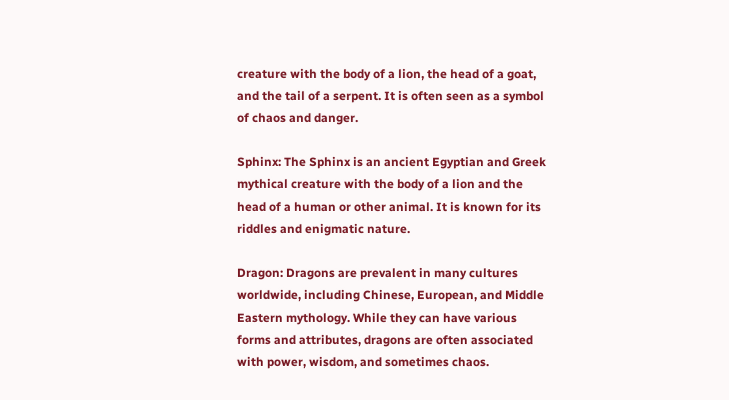creature with the body of a lion, the head of a goat, and the tail of a serpent. It is often seen as a symbol of chaos and danger.

Sphinx: The Sphinx is an ancient Egyptian and Greek mythical creature with the body of a lion and the head of a human or other animal. It is known for its riddles and enigmatic nature.

Dragon: Dragons are prevalent in many cultures worldwide, including Chinese, European, and Middle Eastern mythology. While they can have various forms and attributes, dragons are often associated with power, wisdom, and sometimes chaos.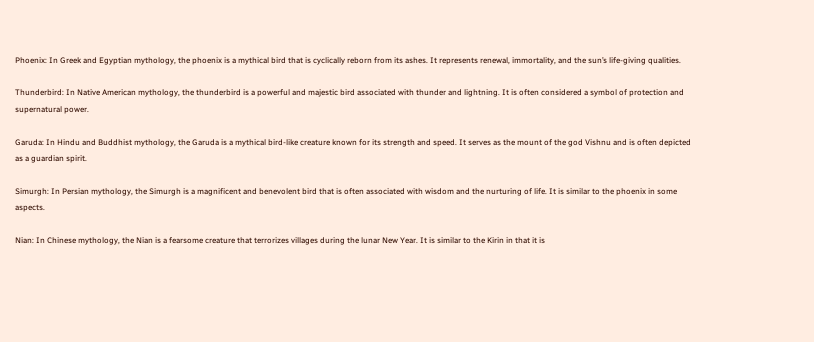Phoenix: In Greek and Egyptian mythology, the phoenix is a mythical bird that is cyclically reborn from its ashes. It represents renewal, immortality, and the sun’s life-giving qualities.

Thunderbird: In Native American mythology, the thunderbird is a powerful and majestic bird associated with thunder and lightning. It is often considered a symbol of protection and supernatural power.

Garuda: In Hindu and Buddhist mythology, the Garuda is a mythical bird-like creature known for its strength and speed. It serves as the mount of the god Vishnu and is often depicted as a guardian spirit.

Simurgh: In Persian mythology, the Simurgh is a magnificent and benevolent bird that is often associated with wisdom and the nurturing of life. It is similar to the phoenix in some aspects.

Nian: In Chinese mythology, the Nian is a fearsome creature that terrorizes villages during the lunar New Year. It is similar to the Kirin in that it is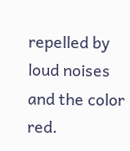repelled by loud noises and the color red.